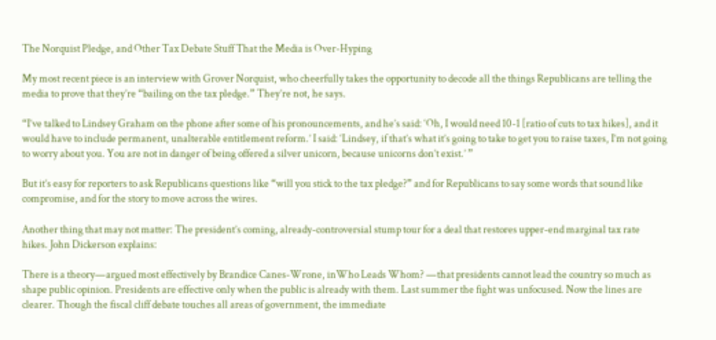The Norquist Pledge, and Other Tax Debate Stuff That the Media is Over-Hyping

My most recent piece is an interview with Grover Norquist, who cheerfully takes the opportunity to decode all the things Republicans are telling the media to prove that they’re “bailing on the tax pledge.” They’re not, he says.

“I’ve talked to Lindsey Graham on the phone after some of his pronouncements, and he’s said: ‘Oh, I would need 10-1 [ratio of cuts to tax hikes], and it would have to include permanent, unalterable entitlement reform.’ I said: ‘Lindsey, if that’s what it’s going to take to get you to raise taxes, I’m not going to worry about you. You are not in danger of being offered a silver unicorn, because unicorns don’t exist.’ ”

But it’s easy for reporters to ask Republicans questions like “will you stick to the tax pledge?” and for Republicans to say some words that sound like compromise, and for the story to move across the wires.

Another thing that may not matter: The president’s coming, already-controversial stump tour for a deal that restores upper-end marginal tax rate hikes. John Dickerson explains:

There is a theory—argued most effectively by Brandice Canes-Wrone, inWho Leads Whom? —that presidents cannot lead the country so much as shape public opinion. Presidents are effective only when the public is already with them. Last summer the fight was unfocused. Now the lines are clearer. Though the fiscal cliff debate touches all areas of government, the immediate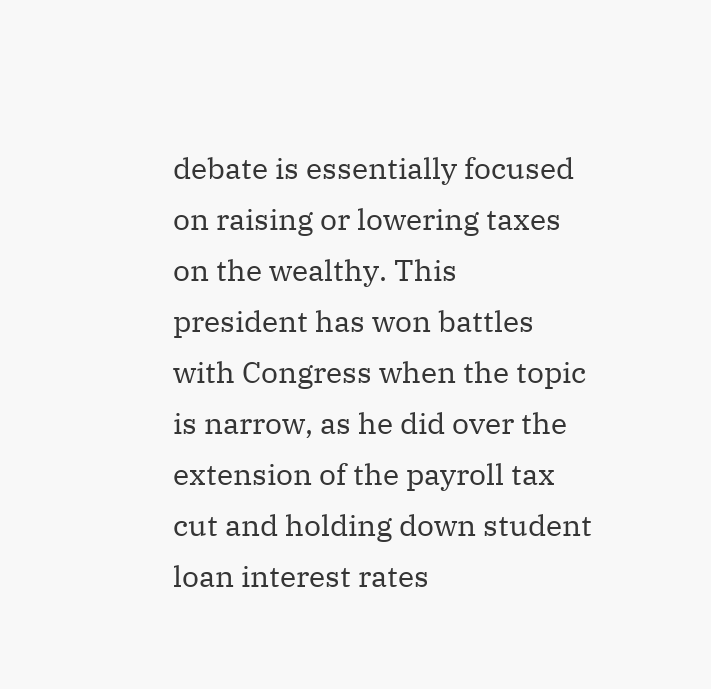debate is essentially focused on raising or lowering taxes on the wealthy. This president has won battles with Congress when the topic is narrow, as he did over the extension of the payroll tax cut and holding down student loan interest rates